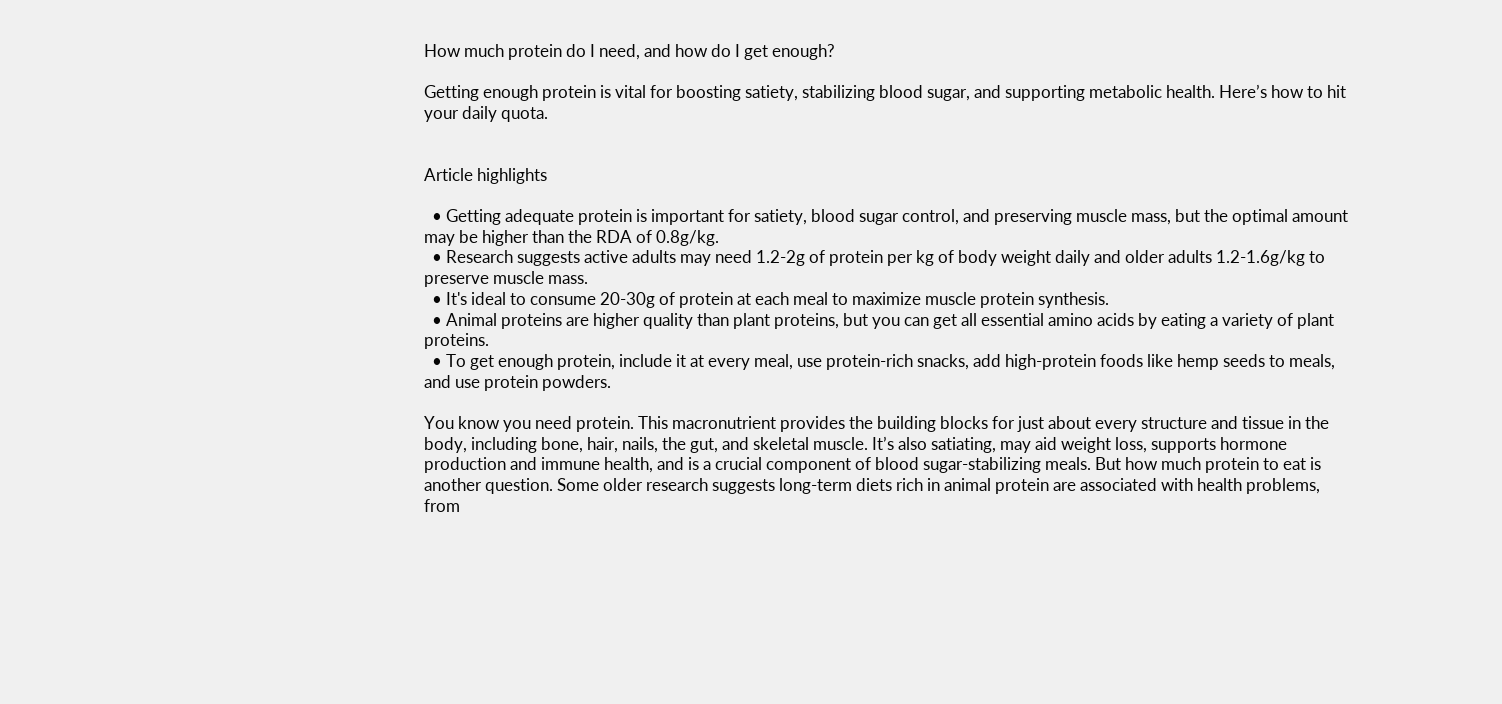How much protein do I need, and how do I get enough?

Getting enough protein is vital for boosting satiety, stabilizing blood sugar, and supporting metabolic health. Here’s how to hit your daily quota.


Article highlights

  • Getting adequate protein is important for satiety, blood sugar control, and preserving muscle mass, but the optimal amount may be higher than the RDA of 0.8g/kg.
  • Research suggests active adults may need 1.2-2g of protein per kg of body weight daily and older adults 1.2-1.6g/kg to preserve muscle mass.
  • It's ideal to consume 20-30g of protein at each meal to maximize muscle protein synthesis.
  • Animal proteins are higher quality than plant proteins, but you can get all essential amino acids by eating a variety of plant proteins.
  • To get enough protein, include it at every meal, use protein-rich snacks, add high-protein foods like hemp seeds to meals, and use protein powders.

You know you need protein. This macronutrient provides the building blocks for just about every structure and tissue in the body, including bone, hair, nails, the gut, and skeletal muscle. It’s also satiating, may aid weight loss, supports hormone production and immune health, and is a crucial component of blood sugar-stabilizing meals. But how much protein to eat is another question. Some older research suggests long-term diets rich in animal protein are associated with health problems, from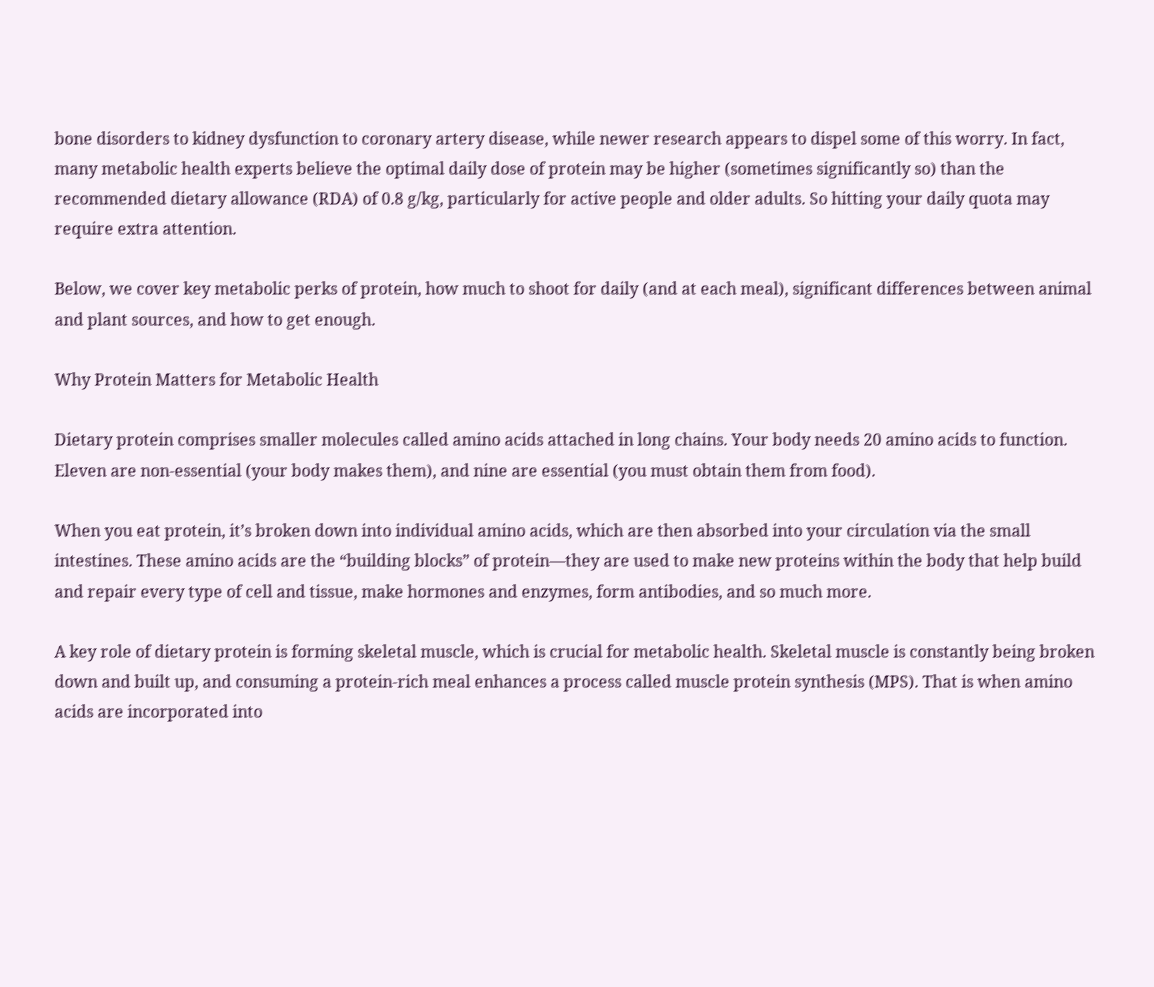bone disorders to kidney dysfunction to coronary artery disease, while newer research appears to dispel some of this worry. In fact, many metabolic health experts believe the optimal daily dose of protein may be higher (sometimes significantly so) than the recommended dietary allowance (RDA) of 0.8 g/kg, particularly for active people and older adults. So hitting your daily quota may require extra attention.

Below, we cover key metabolic perks of protein, how much to shoot for daily (and at each meal), significant differences between animal and plant sources, and how to get enough.

Why Protein Matters for Metabolic Health

Dietary protein comprises smaller molecules called amino acids attached in long chains. Your body needs 20 amino acids to function. Eleven are non-essential (your body makes them), and nine are essential (you must obtain them from food).

When you eat protein, it’s broken down into individual amino acids, which are then absorbed into your circulation via the small intestines. These amino acids are the “building blocks” of protein—they are used to make new proteins within the body that help build and repair every type of cell and tissue, make hormones and enzymes, form antibodies, and so much more.

A key role of dietary protein is forming skeletal muscle, which is crucial for metabolic health. Skeletal muscle is constantly being broken down and built up, and consuming a protein-rich meal enhances a process called muscle protein synthesis (MPS). That is when amino acids are incorporated into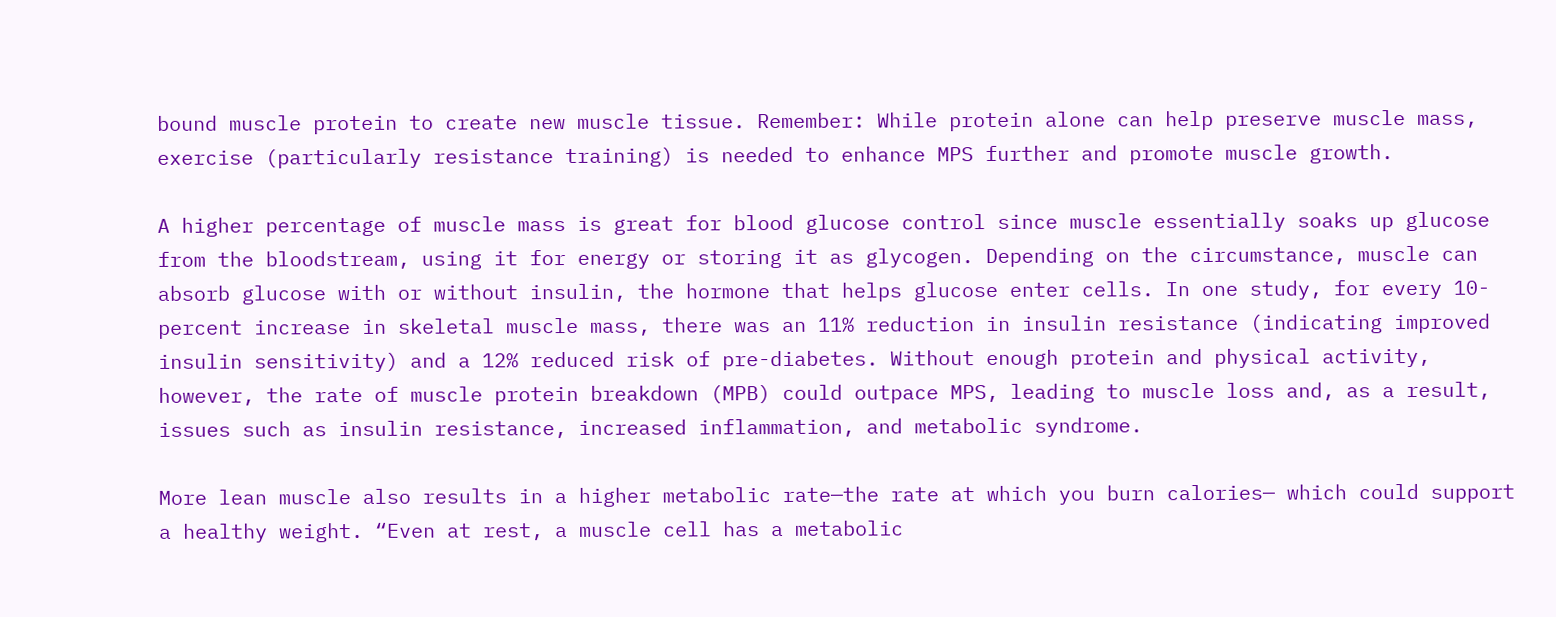bound muscle protein to create new muscle tissue. Remember: While protein alone can help preserve muscle mass, exercise (particularly resistance training) is needed to enhance MPS further and promote muscle growth.

A higher percentage of muscle mass is great for blood glucose control since muscle essentially soaks up glucose from the bloodstream, using it for energy or storing it as glycogen. Depending on the circumstance, muscle can absorb glucose with or without insulin, the hormone that helps glucose enter cells. In one study, for every 10-percent increase in skeletal muscle mass, there was an 11% reduction in insulin resistance (indicating improved insulin sensitivity) and a 12% reduced risk of pre-diabetes. Without enough protein and physical activity, however, the rate of muscle protein breakdown (MPB) could outpace MPS, leading to muscle loss and, as a result, issues such as insulin resistance, increased inflammation, and metabolic syndrome.

More lean muscle also results in a higher metabolic rate—the rate at which you burn calories— which could support a healthy weight. “Even at rest, a muscle cell has a metabolic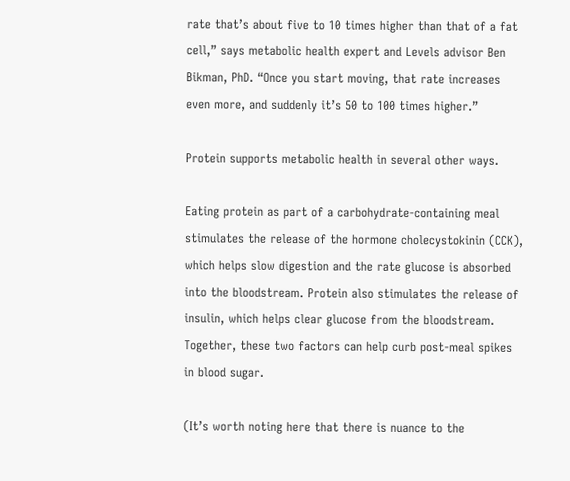rate that’s about five to 10 times higher than that of a fat cell,” says metabolic health expert and Levels advisor Ben Bikman, PhD. “Once you start moving, that rate increases even more, and suddenly it’s 50 to 100 times higher.”

Protein supports metabolic health in several other ways.

Eating protein as part of a carbohydrate-containing meal stimulates the release of the hormone cholecystokinin (CCK), which helps slow digestion and the rate glucose is absorbed into the bloodstream. Protein also stimulates the release of insulin, which helps clear glucose from the bloodstream. Together, these two factors can help curb post-meal spikes in blood sugar.

(It’s worth noting here that there is nuance to the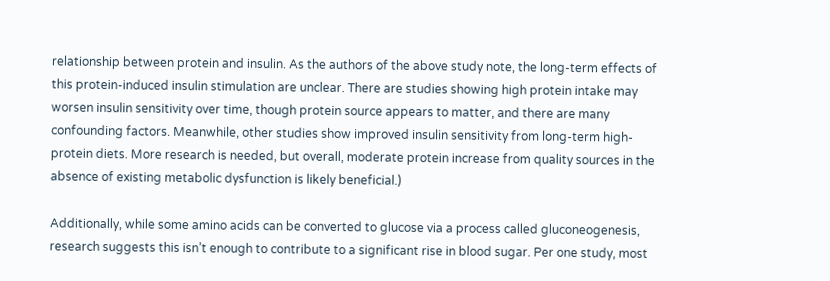relationship between protein and insulin. As the authors of the above study note, the long-term effects of this protein-induced insulin stimulation are unclear. There are studies showing high protein intake may worsen insulin sensitivity over time, though protein source appears to matter, and there are many confounding factors. Meanwhile, other studies show improved insulin sensitivity from long-term high-protein diets. More research is needed, but overall, moderate protein increase from quality sources in the absence of existing metabolic dysfunction is likely beneficial.)

Additionally, while some amino acids can be converted to glucose via a process called gluconeogenesis, research suggests this isn’t enough to contribute to a significant rise in blood sugar. Per one study, most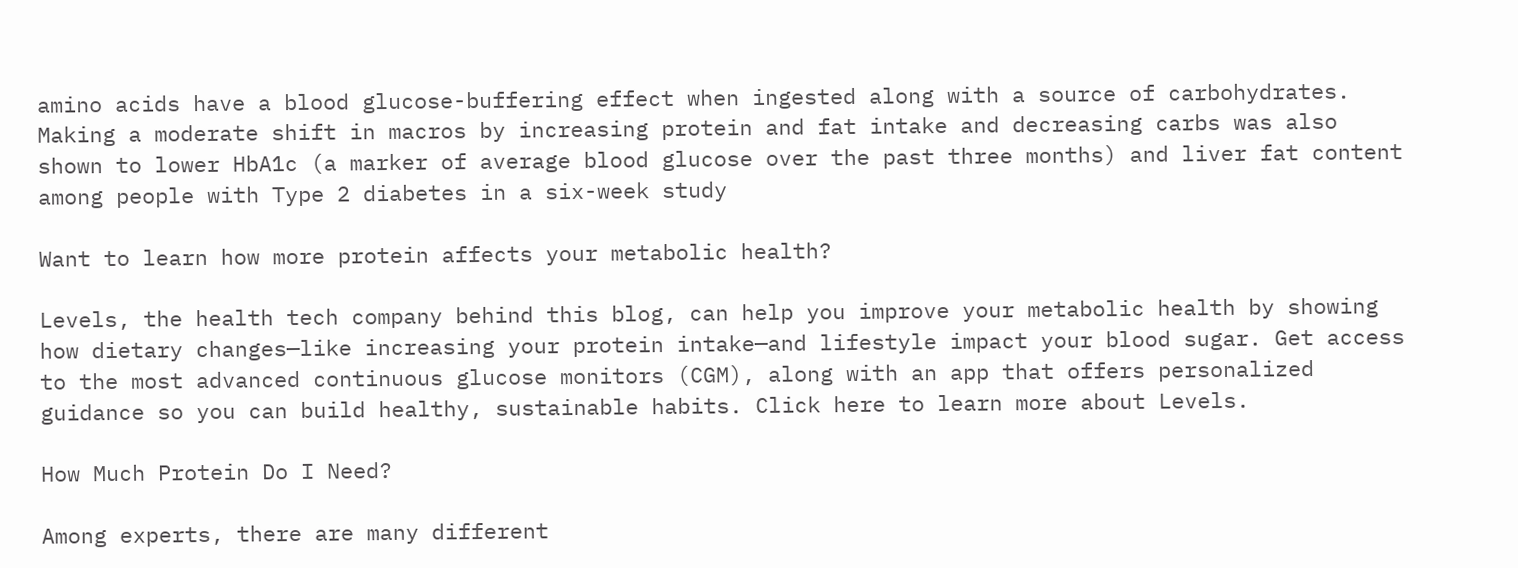amino acids have a blood glucose-buffering effect when ingested along with a source of carbohydrates. Making a moderate shift in macros by increasing protein and fat intake and decreasing carbs was also shown to lower HbA1c (a marker of average blood glucose over the past three months) and liver fat content among people with Type 2 diabetes in a six-week study

Want to learn how more protein affects your metabolic health?

Levels, the health tech company behind this blog, can help you improve your metabolic health by showing how dietary changes—like increasing your protein intake—and lifestyle impact your blood sugar. Get access to the most advanced continuous glucose monitors (CGM), along with an app that offers personalized guidance so you can build healthy, sustainable habits. Click here to learn more about Levels.

How Much Protein Do I Need?

Among experts, there are many different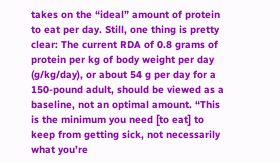takes on the “ideal” amount of protein to eat per day. Still, one thing is pretty clear: The current RDA of 0.8 grams of protein per kg of body weight per day (g/kg/day), or about 54 g per day for a 150-pound adult, should be viewed as a baseline, not an optimal amount. “This is the minimum you need [to eat] to keep from getting sick, not necessarily what you’re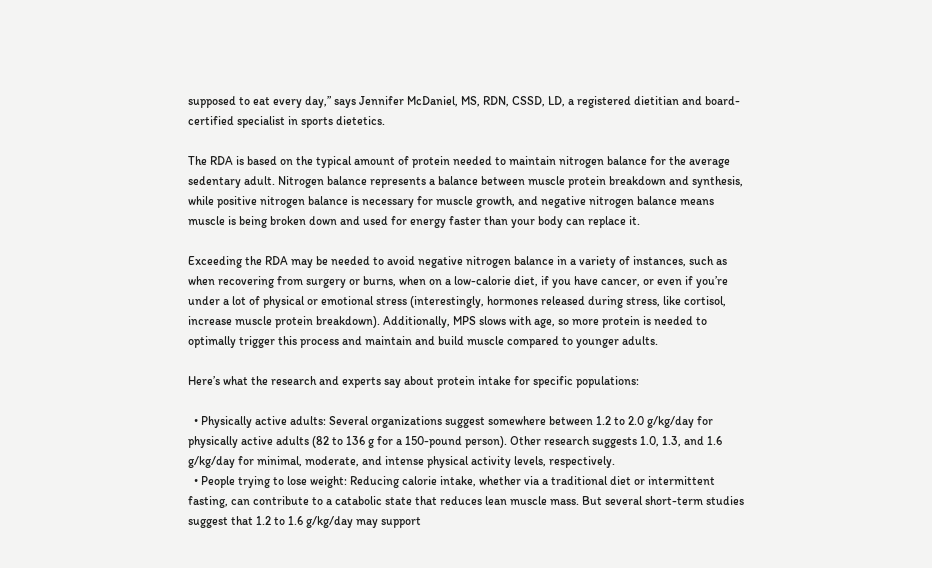supposed to eat every day,” says Jennifer McDaniel, MS, RDN, CSSD, LD, a registered dietitian and board-certified specialist in sports dietetics.

The RDA is based on the typical amount of protein needed to maintain nitrogen balance for the average sedentary adult. Nitrogen balance represents a balance between muscle protein breakdown and synthesis, while positive nitrogen balance is necessary for muscle growth, and negative nitrogen balance means muscle is being broken down and used for energy faster than your body can replace it.

Exceeding the RDA may be needed to avoid negative nitrogen balance in a variety of instances, such as when recovering from surgery or burns, when on a low-calorie diet, if you have cancer, or even if you’re under a lot of physical or emotional stress (interestingly, hormones released during stress, like cortisol, increase muscle protein breakdown). Additionally, MPS slows with age, so more protein is needed to optimally trigger this process and maintain and build muscle compared to younger adults.

Here’s what the research and experts say about protein intake for specific populations:

  • Physically active adults: Several organizations suggest somewhere between 1.2 to 2.0 g/kg/day for physically active adults (82 to 136 g for a 150-pound person). Other research suggests 1.0, 1.3, and 1.6 g/kg/day for minimal, moderate, and intense physical activity levels, respectively.
  • People trying to lose weight: Reducing calorie intake, whether via a traditional diet or intermittent fasting, can contribute to a catabolic state that reduces lean muscle mass. But several short-term studies suggest that 1.2 to 1.6 g/kg/day may support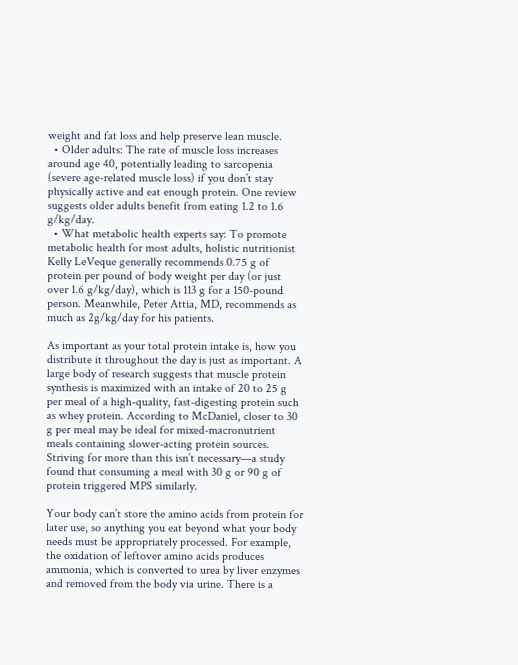weight and fat loss and help preserve lean muscle.
  • Older adults: The rate of muscle loss increases around age 40, potentially leading to sarcopenia (severe age-related muscle loss) if you don’t stay physically active and eat enough protein. One review suggests older adults benefit from eating 1.2 to 1.6 g/kg/day.
  • What metabolic health experts say: To promote metabolic health for most adults, holistic nutritionist Kelly LeVeque generally recommends 0.75 g of protein per pound of body weight per day (or just over 1.6 g/kg/day), which is 113 g for a 150-pound person. Meanwhile, Peter Attia, MD, recommends as much as 2g/kg/day for his patients.

As important as your total protein intake is, how you distribute it throughout the day is just as important. A large body of research suggests that muscle protein synthesis is maximized with an intake of 20 to 25 g per meal of a high-quality, fast-digesting protein such as whey protein. According to McDaniel, closer to 30 g per meal may be ideal for mixed-macronutrient meals containing slower-acting protein sources. Striving for more than this isn’t necessary—a study found that consuming a meal with 30 g or 90 g of protein triggered MPS similarly.

Your body can’t store the amino acids from protein for later use, so anything you eat beyond what your body needs must be appropriately processed. For example, the oxidation of leftover amino acids produces ammonia, which is converted to urea by liver enzymes and removed from the body via urine. There is a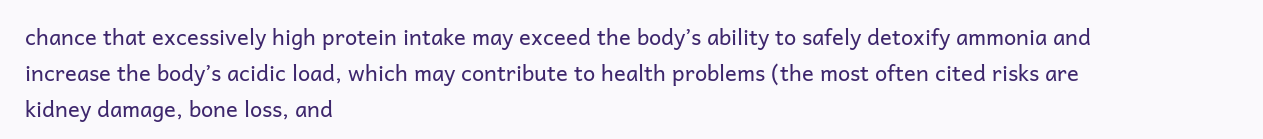chance that excessively high protein intake may exceed the body’s ability to safely detoxify ammonia and increase the body’s acidic load, which may contribute to health problems (the most often cited risks are kidney damage, bone loss, and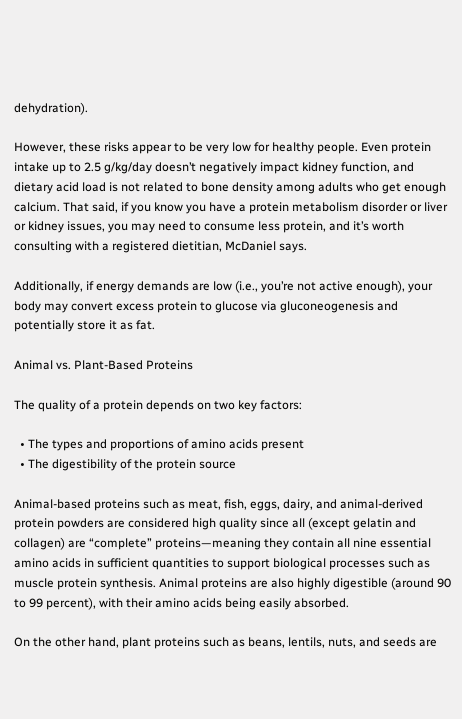dehydration).

However, these risks appear to be very low for healthy people. Even protein intake up to 2.5 g/kg/day doesn’t negatively impact kidney function, and dietary acid load is not related to bone density among adults who get enough calcium. That said, if you know you have a protein metabolism disorder or liver or kidney issues, you may need to consume less protein, and it’s worth consulting with a registered dietitian, McDaniel says.

Additionally, if energy demands are low (i.e., you’re not active enough), your body may convert excess protein to glucose via gluconeogenesis and potentially store it as fat.

Animal vs. Plant-Based Proteins

The quality of a protein depends on two key factors:

  • The types and proportions of amino acids present
  • The digestibility of the protein source

Animal-based proteins such as meat, fish, eggs, dairy, and animal-derived protein powders are considered high quality since all (except gelatin and collagen) are “complete” proteins—meaning they contain all nine essential amino acids in sufficient quantities to support biological processes such as muscle protein synthesis. Animal proteins are also highly digestible (around 90 to 99 percent), with their amino acids being easily absorbed.

On the other hand, plant proteins such as beans, lentils, nuts, and seeds are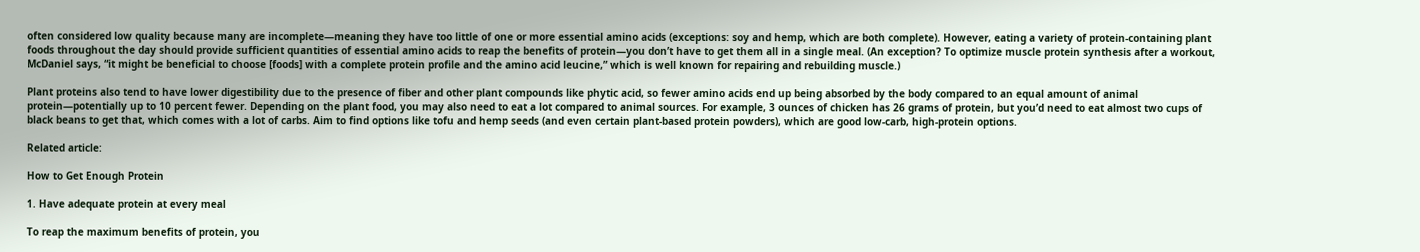often considered low quality because many are incomplete—meaning they have too little of one or more essential amino acids (exceptions: soy and hemp, which are both complete). However, eating a variety of protein-containing plant foods throughout the day should provide sufficient quantities of essential amino acids to reap the benefits of protein—you don’t have to get them all in a single meal. (An exception? To optimize muscle protein synthesis after a workout, McDaniel says, “it might be beneficial to choose [foods] with a complete protein profile and the amino acid leucine,” which is well known for repairing and rebuilding muscle.)

Plant proteins also tend to have lower digestibility due to the presence of fiber and other plant compounds like phytic acid, so fewer amino acids end up being absorbed by the body compared to an equal amount of animal protein—potentially up to 10 percent fewer. Depending on the plant food, you may also need to eat a lot compared to animal sources. For example, 3 ounces of chicken has 26 grams of protein, but you’d need to eat almost two cups of black beans to get that, which comes with a lot of carbs. Aim to find options like tofu and hemp seeds (and even certain plant-based protein powders), which are good low-carb, high-protein options.

Related article:

How to Get Enough Protein

1. Have adequate protein at every meal

To reap the maximum benefits of protein, you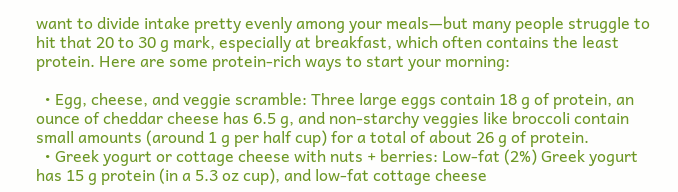want to divide intake pretty evenly among your meals—but many people struggle to hit that 20 to 30 g mark, especially at breakfast, which often contains the least protein. Here are some protein-rich ways to start your morning:

  • Egg, cheese, and veggie scramble: Three large eggs contain 18 g of protein, an ounce of cheddar cheese has 6.5 g, and non-starchy veggies like broccoli contain small amounts (around 1 g per half cup) for a total of about 26 g of protein.
  • Greek yogurt or cottage cheese with nuts + berries: Low-fat (2%) Greek yogurt has 15 g protein (in a 5.3 oz cup), and low-fat cottage cheese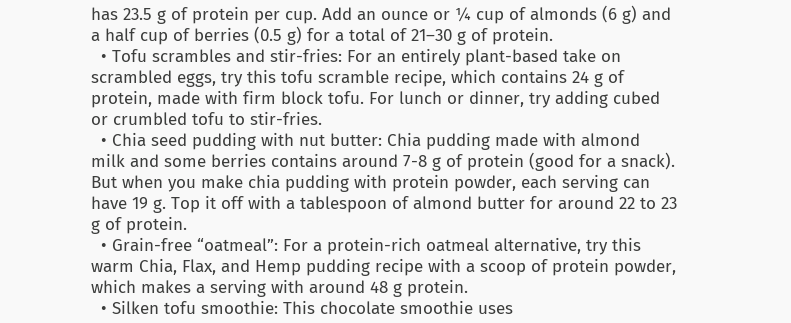has 23.5 g of protein per cup. Add an ounce or ¼ cup of almonds (6 g) and a half cup of berries (0.5 g) for a total of 21–30 g of protein.
  • Tofu scrambles and stir-fries: For an entirely plant-based take on scrambled eggs, try this tofu scramble recipe, which contains 24 g of protein, made with firm block tofu. For lunch or dinner, try adding cubed or crumbled tofu to stir-fries.
  • Chia seed pudding with nut butter: Chia pudding made with almond milk and some berries contains around 7-8 g of protein (good for a snack). But when you make chia pudding with protein powder, each serving can have 19 g. Top it off with a tablespoon of almond butter for around 22 to 23 g of protein.
  • Grain-free “oatmeal”: For a protein-rich oatmeal alternative, try this warm Chia, Flax, and Hemp pudding recipe with a scoop of protein powder, which makes a serving with around 48 g protein.
  • Silken tofu smoothie: This chocolate smoothie uses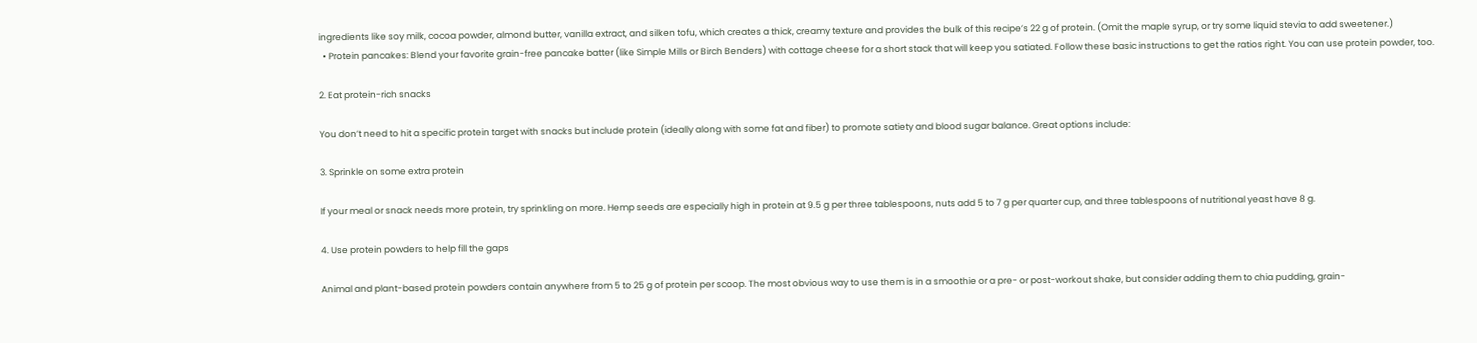ingredients like soy milk, cocoa powder, almond butter, vanilla extract, and silken tofu, which creates a thick, creamy texture and provides the bulk of this recipe’s 22 g of protein. (Omit the maple syrup, or try some liquid stevia to add sweetener.)
  • Protein pancakes: Blend your favorite grain-free pancake batter (like Simple Mills or Birch Benders) with cottage cheese for a short stack that will keep you satiated. Follow these basic instructions to get the ratios right. You can use protein powder, too.

2. Eat protein-rich snacks

You don’t need to hit a specific protein target with snacks but include protein (ideally along with some fat and fiber) to promote satiety and blood sugar balance. Great options include:

3. Sprinkle on some extra protein

If your meal or snack needs more protein, try sprinkling on more. Hemp seeds are especially high in protein at 9.5 g per three tablespoons, nuts add 5 to 7 g per quarter cup, and three tablespoons of nutritional yeast have 8 g.

4. Use protein powders to help fill the gaps

Animal and plant-based protein powders contain anywhere from 5 to 25 g of protein per scoop. The most obvious way to use them is in a smoothie or a pre- or post-workout shake, but consider adding them to chia pudding, grain-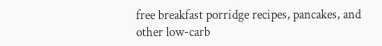free breakfast porridge recipes, pancakes, and other low-carb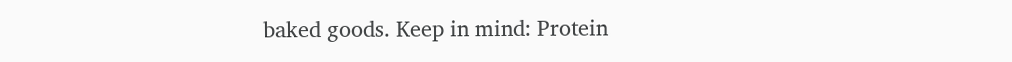baked goods. Keep in mind: Protein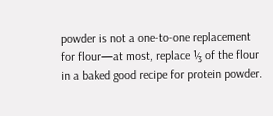powder is not a one-to-one replacement for flour—at most, replace ⅓ of the flour in a baked good recipe for protein powder.